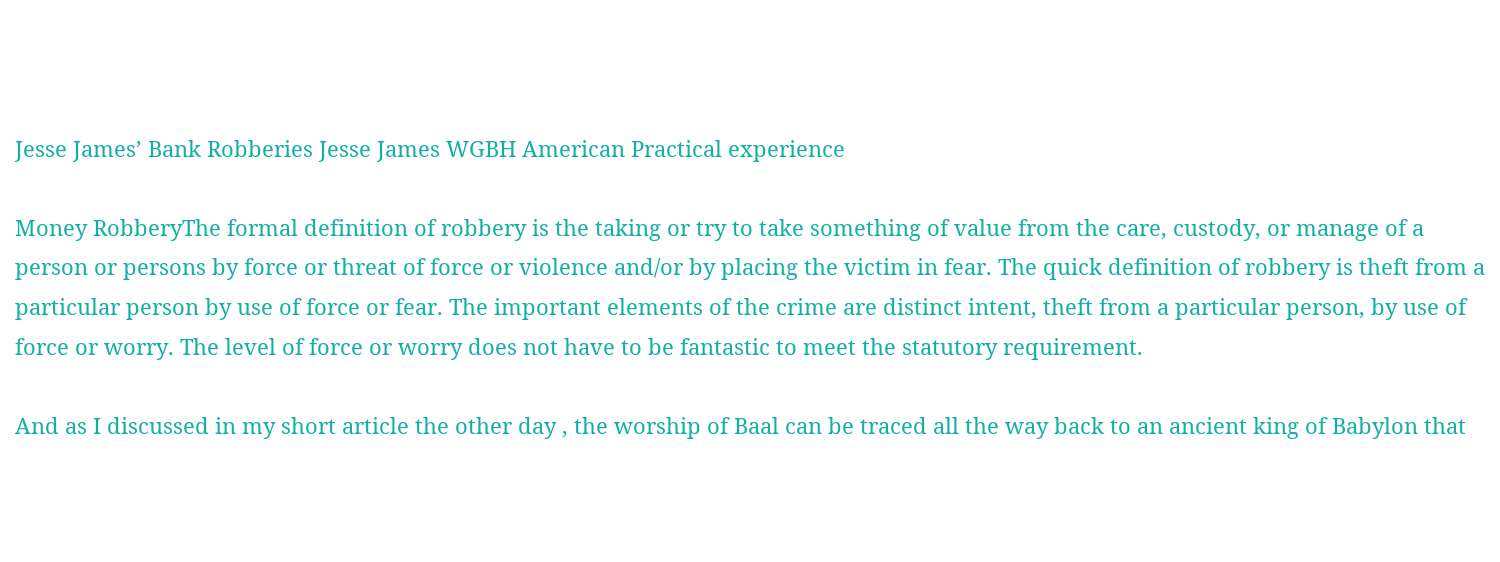Jesse James’ Bank Robberies Jesse James WGBH American Practical experience

Money RobberyThe formal definition of robbery is the taking or try to take something of value from the care, custody, or manage of a person or persons by force or threat of force or violence and/or by placing the victim in fear. The quick definition of robbery is theft from a particular person by use of force or fear. The important elements of the crime are distinct intent, theft from a particular person, by use of force or worry. The level of force or worry does not have to be fantastic to meet the statutory requirement.

And as I discussed in my short article the other day , the worship of Baal can be traced all the way back to an ancient king of Babylon that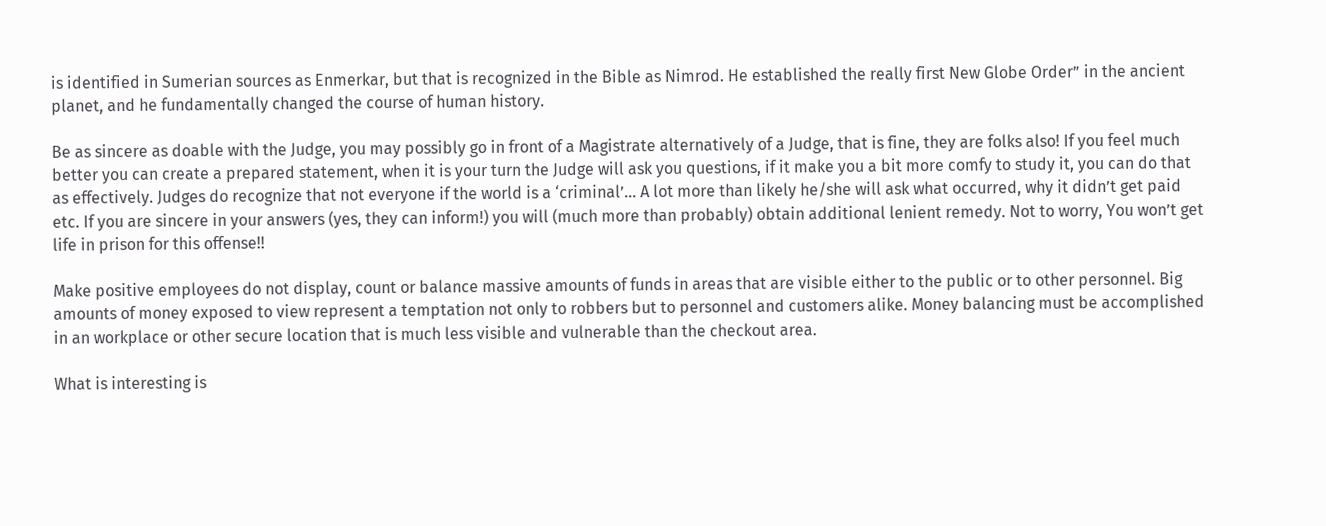is identified in Sumerian sources as Enmerkar, but that is recognized in the Bible as Nimrod. He established the really first New Globe Order” in the ancient planet, and he fundamentally changed the course of human history.

Be as sincere as doable with the Judge, you may possibly go in front of a Magistrate alternatively of a Judge, that is fine, they are folks also! If you feel much better you can create a prepared statement, when it is your turn the Judge will ask you questions, if it make you a bit more comfy to study it, you can do that as effectively. Judges do recognize that not everyone if the world is a ‘criminal’… A lot more than likely he/she will ask what occurred, why it didn’t get paid etc. If you are sincere in your answers (yes, they can inform!) you will (much more than probably) obtain additional lenient remedy. Not to worry, You won’t get life in prison for this offense!!

Make positive employees do not display, count or balance massive amounts of funds in areas that are visible either to the public or to other personnel. Big amounts of money exposed to view represent a temptation not only to robbers but to personnel and customers alike. Money balancing must be accomplished in an workplace or other secure location that is much less visible and vulnerable than the checkout area.

What is interesting is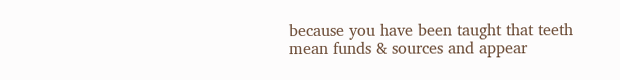because you have been taught that teeth mean funds & sources and appear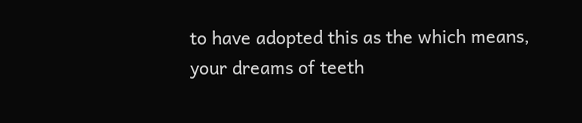to have adopted this as the which means, your dreams of teeth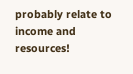probably relate to income and resources!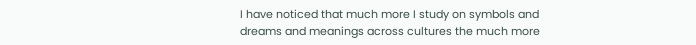I have noticed that much more I study on symbols and dreams and meanings across cultures the much more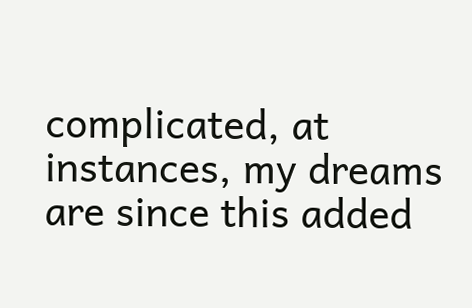complicated, at instances, my dreams are since this added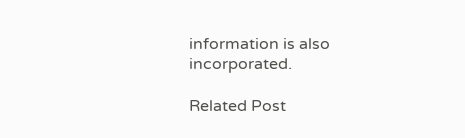information is also incorporated.

Related Post